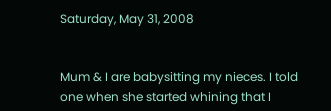Saturday, May 31, 2008


Mum & I are babysitting my nieces. I told one when she started whining that I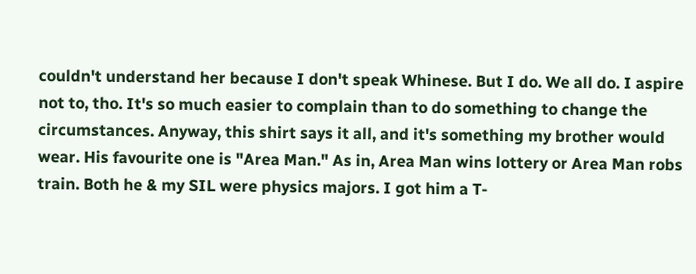couldn't understand her because I don't speak Whinese. But I do. We all do. I aspire not to, tho. It's so much easier to complain than to do something to change the circumstances. Anyway, this shirt says it all, and it's something my brother would wear. His favourite one is "Area Man." As in, Area Man wins lottery or Area Man robs train. Both he & my SIL were physics majors. I got him a T-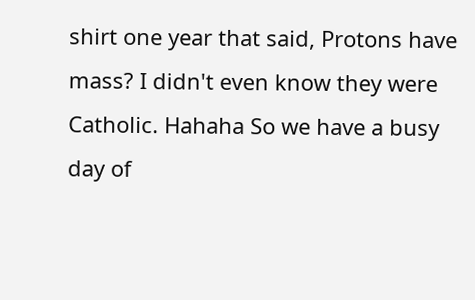shirt one year that said, Protons have mass? I didn't even know they were Catholic. Hahaha So we have a busy day of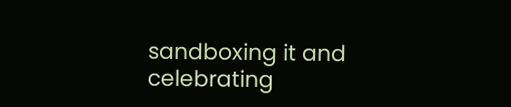sandboxing it and celebrating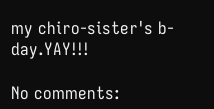my chiro-sister's b-day.YAY!!!

No comments: